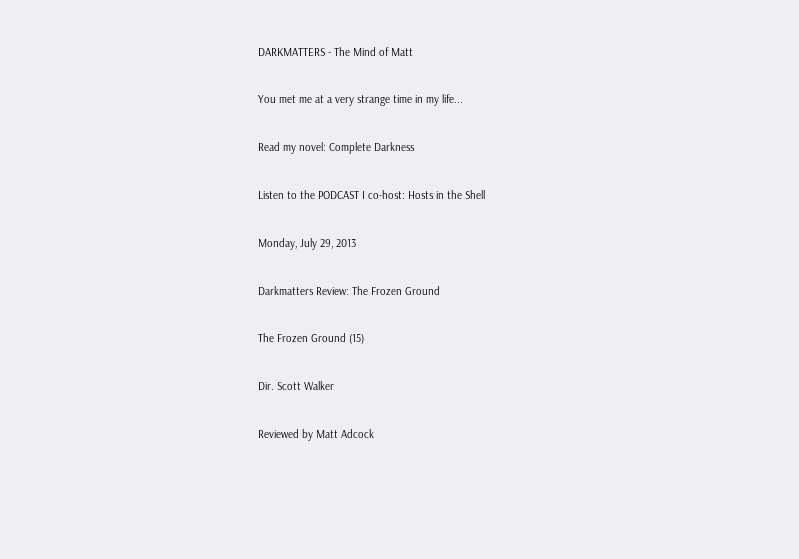DARKMATTERS - The Mind of Matt

You met me at a very strange time in my life...

Read my novel: Complete Darkness

Listen to the PODCAST I co-host: Hosts in the Shell

Monday, July 29, 2013

Darkmatters Review: The Frozen Ground

The Frozen Ground (15)

Dir. Scott Walker

Reviewed by Matt Adcock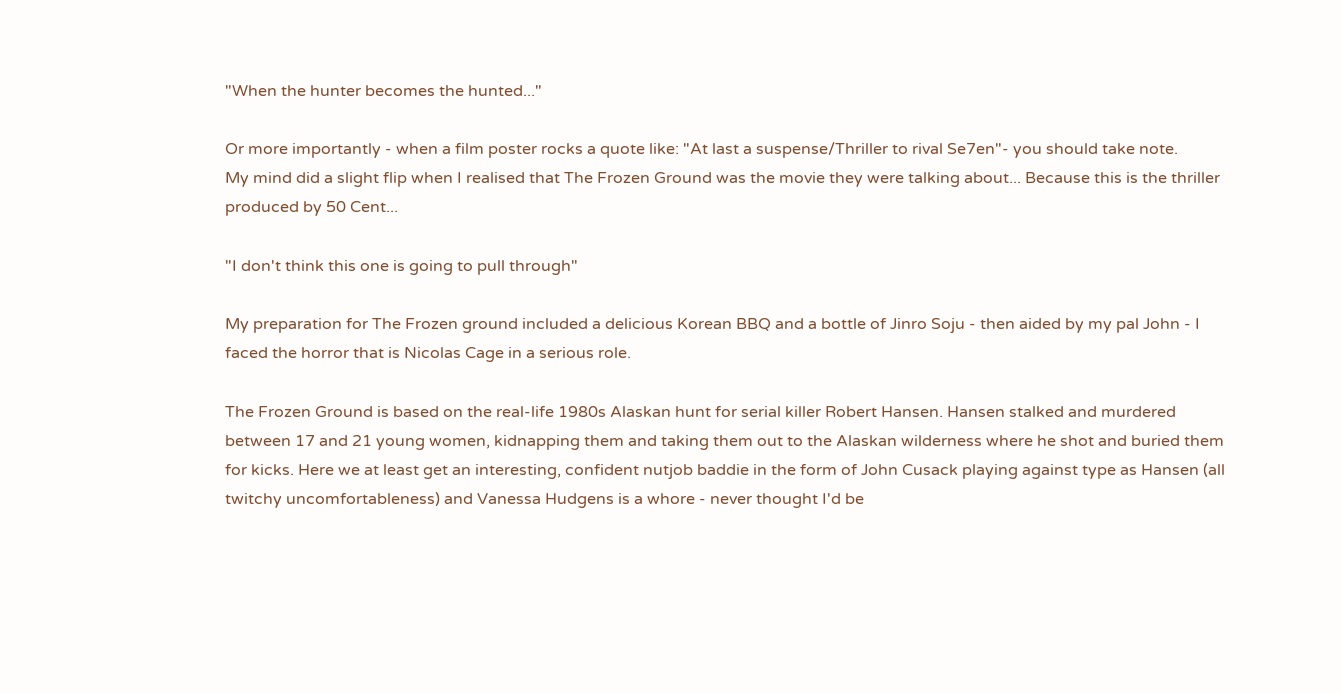"When the hunter becomes the hunted..."

Or more importantly - when a film poster rocks a quote like: "At last a suspense/Thriller to rival Se7en"- you should take note.
My mind did a slight flip when I realised that The Frozen Ground was the movie they were talking about... Because this is the thriller produced by 50 Cent...

"I don't think this one is going to pull through"

My preparation for The Frozen ground included a delicious Korean BBQ and a bottle of Jinro Soju - then aided by my pal John - I faced the horror that is Nicolas Cage in a serious role.

The Frozen Ground is based on the real-life 1980s Alaskan hunt for serial killer Robert Hansen. Hansen stalked and murdered between 17 and 21 young women, kidnapping them and taking them out to the Alaskan wilderness where he shot and buried them for kicks. Here we at least get an interesting, confident nutjob baddie in the form of John Cusack playing against type as Hansen (all twitchy uncomfortableness) and Vanessa Hudgens is a whore - never thought I'd be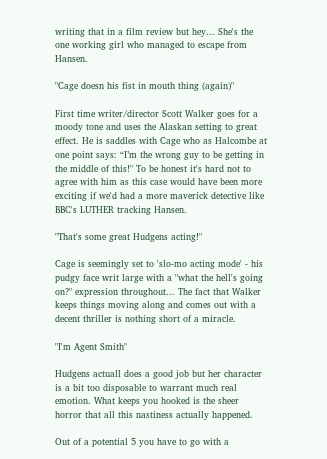writing that in a film review but hey... She's the one working girl who managed to escape from Hansen.

"Cage doesn his fist in mouth thing (again)"

First time writer/director Scott Walker goes for a moody tone and uses the Alaskan setting to great effect. He is saddles with Cage who as Halcombe at one point says: “I’m the wrong guy to be getting in the middle of this!" To be honest it's hard not to agree with him as this case would have been more exciting if we'd had a more maverick detective like BBC's LUTHER tracking Hansen.

"That's some great Hudgens acting!"

Cage is seemingly set to 'slo-mo acting mode' - his pudgy face writ large with a "what the hell's going on?" expression throughout... The fact that Walker keeps things moving along and comes out with a decent thriller is nothing short of a miracle.

"I'm Agent Smith"

Hudgens actuall does a good job but her character is a bit too disposable to warrant much real emotion. What keeps you hooked is the sheer horror that all this nastiness actually happened.

Out of a potential 5 you have to go with a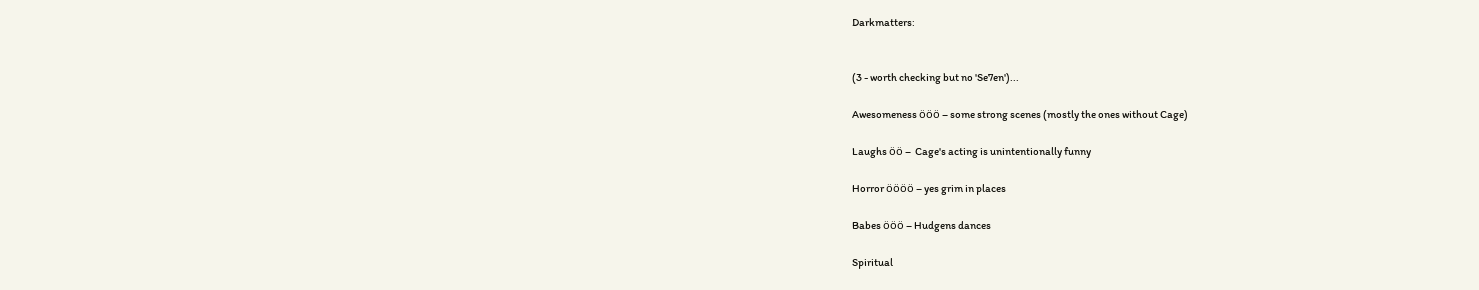Darkmatters:


(3 - worth checking but no 'Se7en')...

Awesomeness ööö – some strong scenes (mostly the ones without Cage)

Laughs öö –  Cage's acting is unintentionally funny

Horror öööö – yes grim in places

Babes ööö – Hudgens dances

Spiritual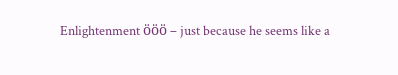Enlightenment ööö – just because he seems like a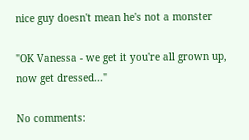nice guy doesn't mean he's not a monster

"OK Vanessa - we get it you're all grown up, now get dressed..."

No comments: